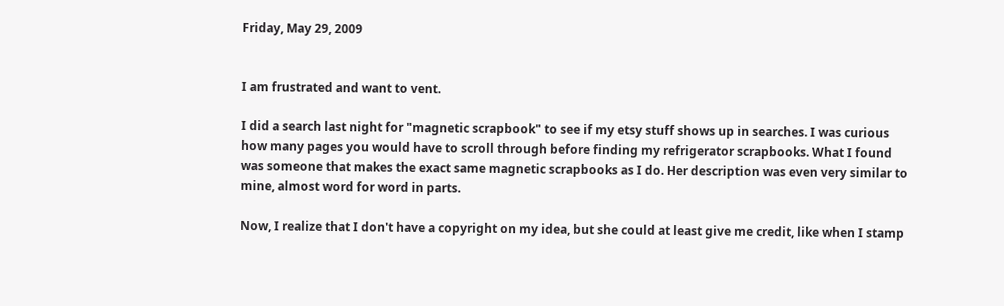Friday, May 29, 2009


I am frustrated and want to vent.

I did a search last night for "magnetic scrapbook" to see if my etsy stuff shows up in searches. I was curious how many pages you would have to scroll through before finding my refrigerator scrapbooks. What I found was someone that makes the exact same magnetic scrapbooks as I do. Her description was even very similar to mine, almost word for word in parts.

Now, I realize that I don't have a copyright on my idea, but she could at least give me credit, like when I stamp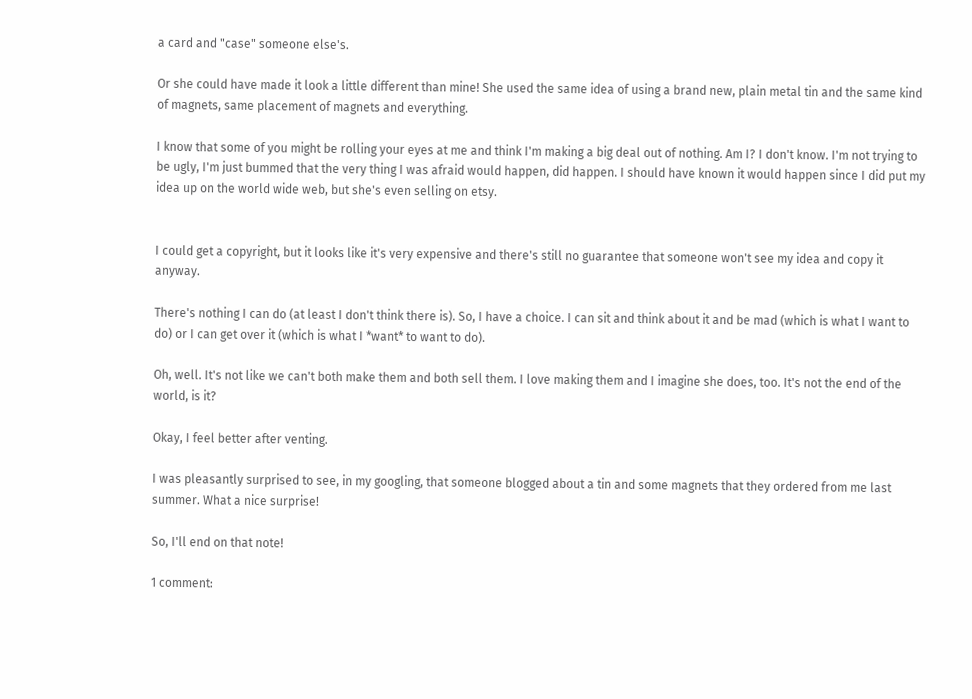a card and "case" someone else's.

Or she could have made it look a little different than mine! She used the same idea of using a brand new, plain metal tin and the same kind of magnets, same placement of magnets and everything.

I know that some of you might be rolling your eyes at me and think I'm making a big deal out of nothing. Am I? I don't know. I'm not trying to be ugly, I'm just bummed that the very thing I was afraid would happen, did happen. I should have known it would happen since I did put my idea up on the world wide web, but she's even selling on etsy.


I could get a copyright, but it looks like it's very expensive and there's still no guarantee that someone won't see my idea and copy it anyway.

There's nothing I can do (at least I don't think there is). So, I have a choice. I can sit and think about it and be mad (which is what I want to do) or I can get over it (which is what I *want* to want to do).

Oh, well. It's not like we can't both make them and both sell them. I love making them and I imagine she does, too. It's not the end of the world, is it?

Okay, I feel better after venting.

I was pleasantly surprised to see, in my googling, that someone blogged about a tin and some magnets that they ordered from me last summer. What a nice surprise!

So, I'll end on that note!

1 comment: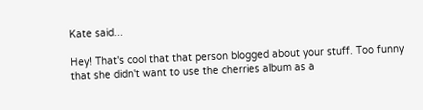Kate said...

Hey! That's cool that that person blogged about your stuff. Too funny that she didn't want to use the cherries album as a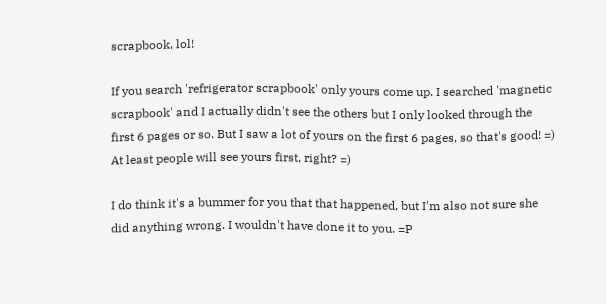scrapbook, lol!

If you search 'refrigerator scrapbook' only yours come up. I searched 'magnetic scrapbook' and I actually didn't see the others but I only looked through the first 6 pages or so. But I saw a lot of yours on the first 6 pages, so that's good! =) At least people will see yours first, right? =)

I do think it's a bummer for you that that happened, but I'm also not sure she did anything wrong. I wouldn't have done it to you. =P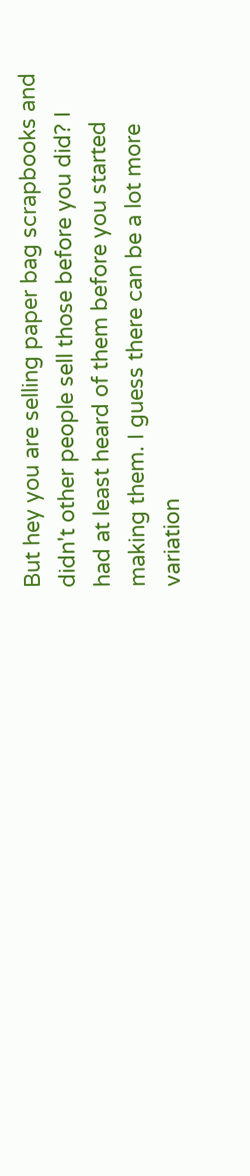But hey you are selling paper bag scrapbooks and didn't other people sell those before you did? I had at least heard of them before you started making them. I guess there can be a lot more variation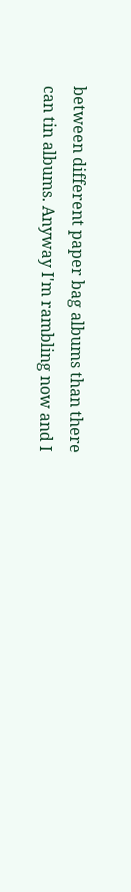between different paper bag albums than there can tin albums. Anyway I'm rambling now and I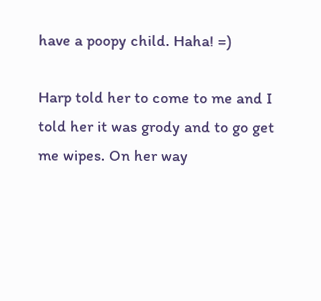have a poopy child. Haha! =)

Harp told her to come to me and I told her it was grody and to go get me wipes. On her way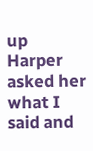up Harper asked her what I said and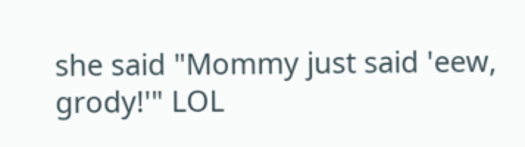she said "Mommy just said 'eew, grody!'" LOL